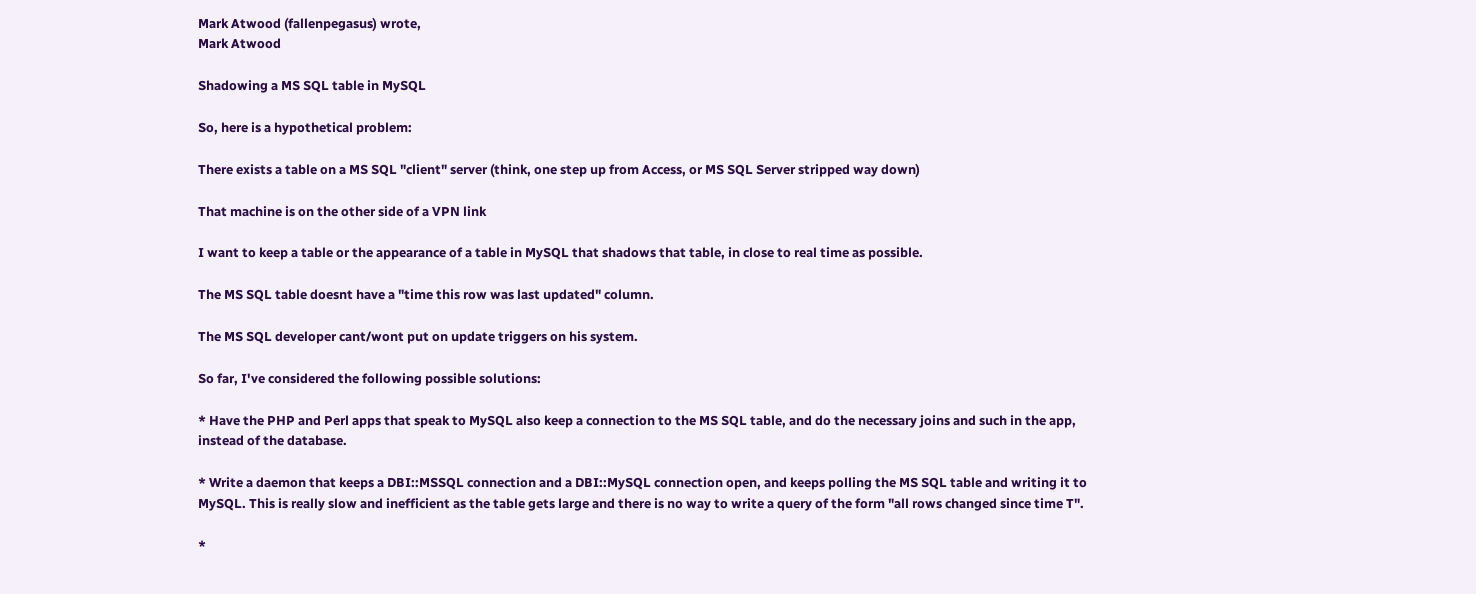Mark Atwood (fallenpegasus) wrote,
Mark Atwood

Shadowing a MS SQL table in MySQL

So, here is a hypothetical problem:

There exists a table on a MS SQL "client" server (think, one step up from Access, or MS SQL Server stripped way down)

That machine is on the other side of a VPN link

I want to keep a table or the appearance of a table in MySQL that shadows that table, in close to real time as possible.

The MS SQL table doesnt have a "time this row was last updated" column.

The MS SQL developer cant/wont put on update triggers on his system.

So far, I've considered the following possible solutions:

* Have the PHP and Perl apps that speak to MySQL also keep a connection to the MS SQL table, and do the necessary joins and such in the app, instead of the database.

* Write a daemon that keeps a DBI::MSSQL connection and a DBI::MySQL connection open, and keeps polling the MS SQL table and writing it to MySQL. This is really slow and inefficient as the table gets large and there is no way to write a query of the form "all rows changed since time T".

*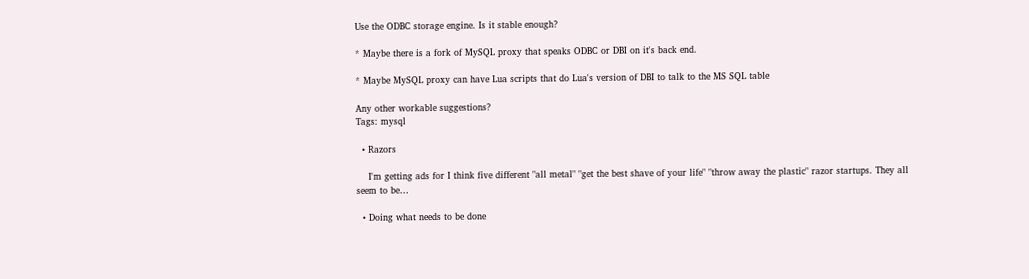Use the ODBC storage engine. Is it stable enough?

* Maybe there is a fork of MySQL proxy that speaks ODBC or DBI on it's back end.

* Maybe MySQL proxy can have Lua scripts that do Lua's version of DBI to talk to the MS SQL table

Any other workable suggestions?
Tags: mysql

  • Razors

    I'm getting ads for I think five different "all metal" "get the best shave of your life" "throw away the plastic" razor startups. They all seem to be…

  • Doing what needs to be done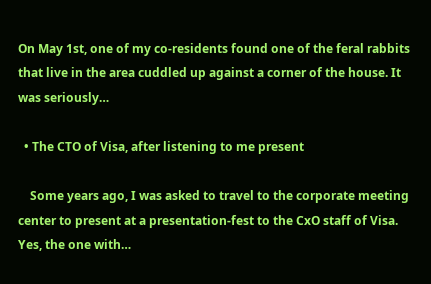On May 1st, one of my co-residents found one of the feral rabbits that live in the area cuddled up against a corner of the house. It was seriously…

  • The CTO of Visa, after listening to me present

    Some years ago, I was asked to travel to the corporate meeting center to present at a presentation-fest to the CxO staff of Visa. Yes, the one with…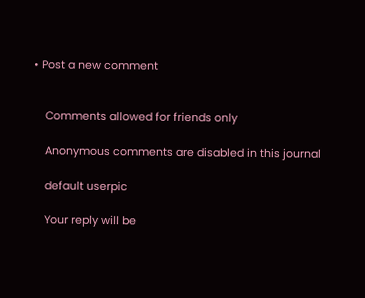• Post a new comment


    Comments allowed for friends only

    Anonymous comments are disabled in this journal

    default userpic

    Your reply will be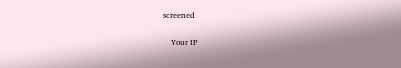screened

    Your IP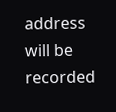address will be recorded